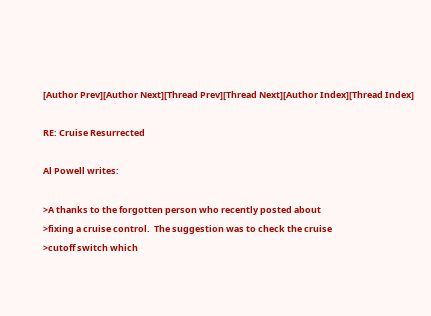[Author Prev][Author Next][Thread Prev][Thread Next][Author Index][Thread Index]

RE: Cruise Resurrected

Al Powell writes:

>A thanks to the forgotten person who recently posted about
>fixing a cruise control.  The suggestion was to check the cruise
>cutoff switch which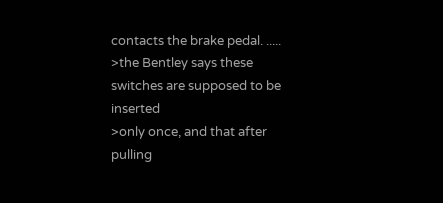contacts the brake pedal. .....
>the Bentley says these switches are supposed to be inserted
>only once, and that after pulling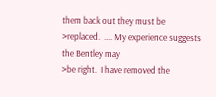them back out they must be
>replaced.  .... My experience suggests the Bentley may
>be right.  I have removed the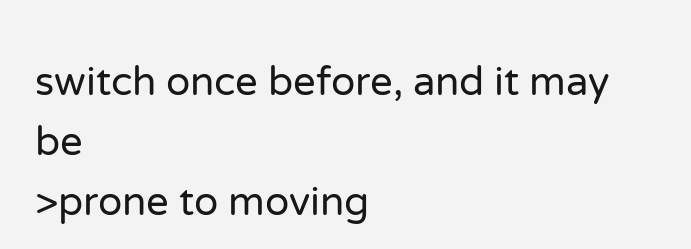switch once before, and it may be
>prone to moving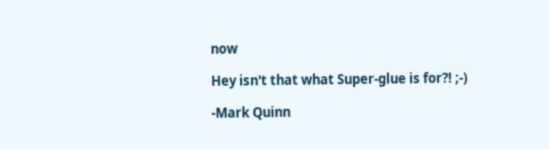now

Hey isn't that what Super-glue is for?! ;-)

-Mark Quinn